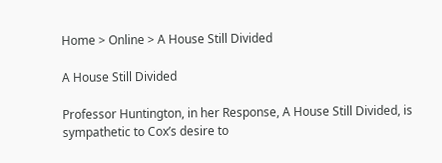Home > Online > A House Still Divided

A House Still Divided

Professor Huntington, in her Response, A House Still Divided, is sympathetic to Cox’s desire to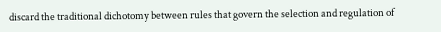discard the traditional dichotomy between rules that govern the selection and regulation of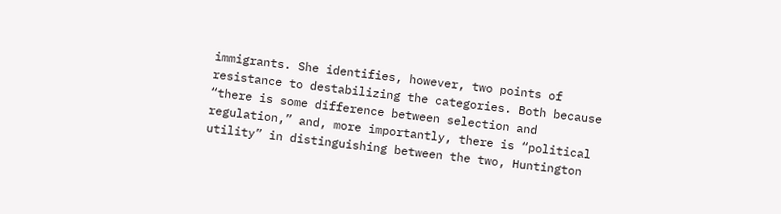immigrants. She identifies, however, two points of resistance to destabilizing the categories. Both because “there is some difference between selection and regulation,” and, more importantly, there is “political utility” in distinguishing between the two, Huntington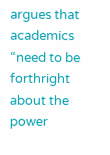argues that academics “need to be forthright about the power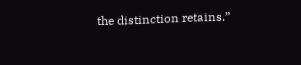the distinction retains.”